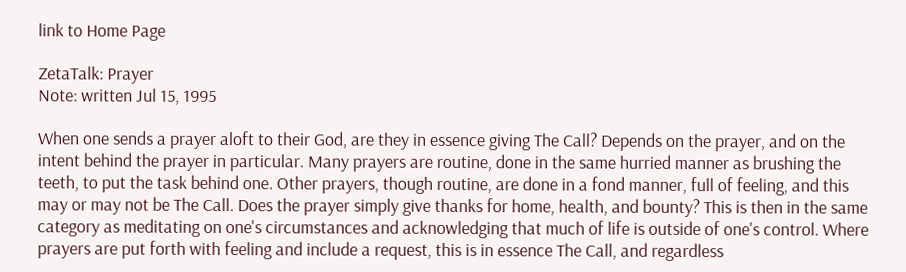link to Home Page

ZetaTalk: Prayer
Note: written Jul 15, 1995

When one sends a prayer aloft to their God, are they in essence giving The Call? Depends on the prayer, and on the intent behind the prayer in particular. Many prayers are routine, done in the same hurried manner as brushing the teeth, to put the task behind one. Other prayers, though routine, are done in a fond manner, full of feeling, and this may or may not be The Call. Does the prayer simply give thanks for home, health, and bounty? This is then in the same category as meditating on one's circumstances and acknowledging that much of life is outside of one's control. Where prayers are put forth with feeling and include a request, this is in essence The Call, and regardless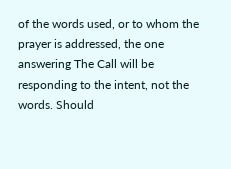of the words used, or to whom the prayer is addressed, the one answering The Call will be responding to the intent, not the words. Should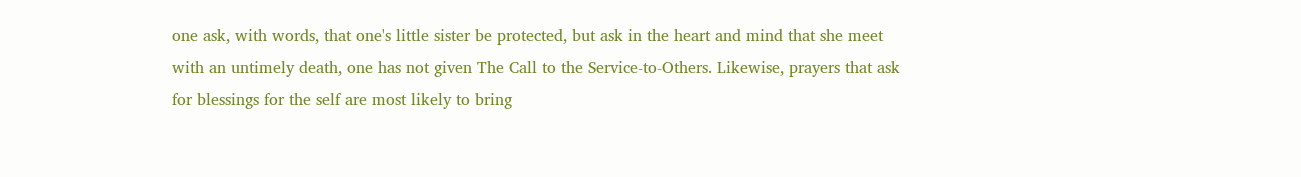one ask, with words, that one's little sister be protected, but ask in the heart and mind that she meet with an untimely death, one has not given The Call to the Service-to-Others. Likewise, prayers that ask for blessings for the self are most likely to bring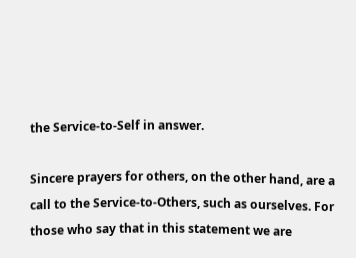the Service-to-Self in answer.

Sincere prayers for others, on the other hand, are a call to the Service-to-Others, such as ourselves. For those who say that in this statement we are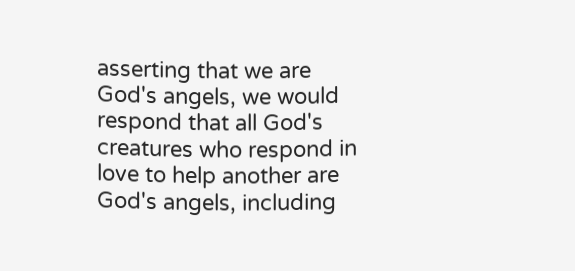asserting that we are God's angels, we would respond that all God's creatures who respond in love to help another are God's angels, including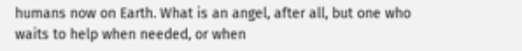humans now on Earth. What is an angel, after all, but one who waits to help when needed, or when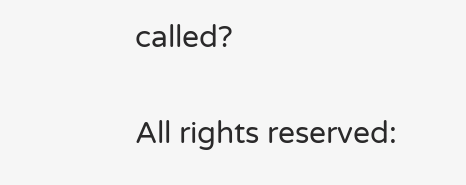called?

All rights reserved: